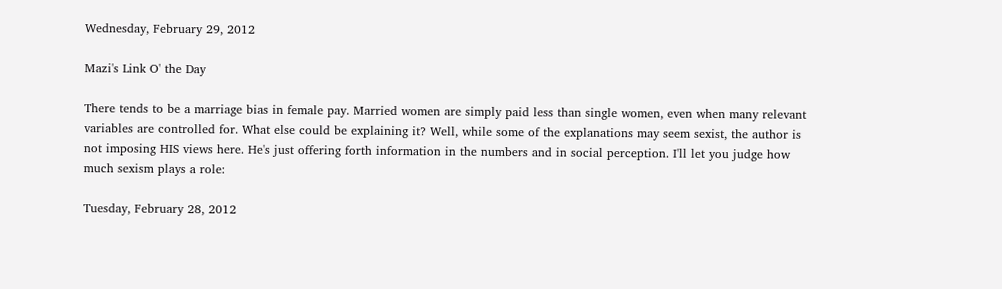Wednesday, February 29, 2012

Mazi's Link O' the Day

There tends to be a marriage bias in female pay. Married women are simply paid less than single women, even when many relevant variables are controlled for. What else could be explaining it? Well, while some of the explanations may seem sexist, the author is not imposing HIS views here. He's just offering forth information in the numbers and in social perception. I'll let you judge how much sexism plays a role:

Tuesday, February 28, 2012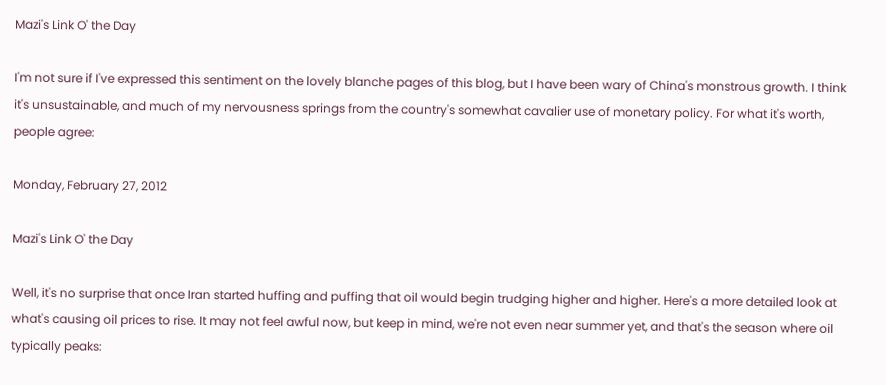Mazi's Link O' the Day

I'm not sure if I've expressed this sentiment on the lovely blanche pages of this blog, but I have been wary of China's monstrous growth. I think it's unsustainable, and much of my nervousness springs from the country's somewhat cavalier use of monetary policy. For what it's worth, people agree:

Monday, February 27, 2012

Mazi's Link O' the Day

Well, it's no surprise that once Iran started huffing and puffing that oil would begin trudging higher and higher. Here's a more detailed look at what's causing oil prices to rise. It may not feel awful now, but keep in mind, we're not even near summer yet, and that's the season where oil typically peaks: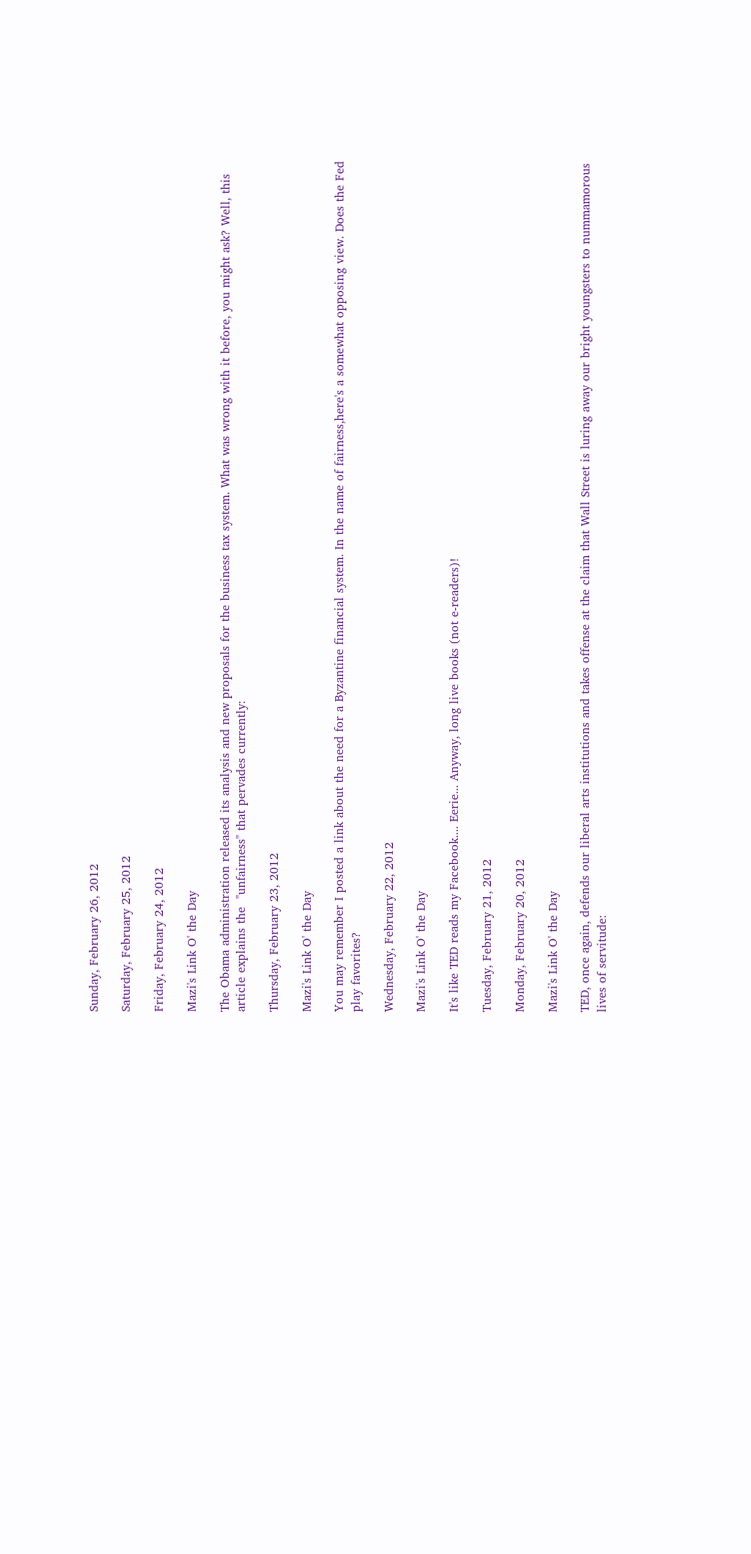Sunday, February 26, 2012

Saturday, February 25, 2012

Friday, February 24, 2012

Mazi's Link O' the Day

The Obama administration released its analysis and new proposals for the business tax system. What was wrong with it before, you might ask? Well, this article explains the  "unfairness" that pervades currently:

Thursday, February 23, 2012

Mazi's Link O' the Day

You may remember I posted a link about the need for a Byzantine financial system. In the name of fairness,here's a somewhat opposing view. Does the Fed play favorites?

Wednesday, February 22, 2012

Mazi's Link O' the Day

It's like TED reads my Facebook.... Eerie... Anyway, long live books (not e-readers)!

Tuesday, February 21, 2012

Monday, February 20, 2012

Mazi's Link O' the Day

TED, once again, defends our liberal arts institutions and takes offense at the claim that Wall Street is luring away our bright youngsters to nummamorous lives of servitude: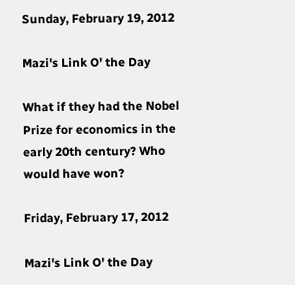Sunday, February 19, 2012

Mazi's Link O' the Day

What if they had the Nobel Prize for economics in the early 20th century? Who would have won?

Friday, February 17, 2012

Mazi's Link O' the Day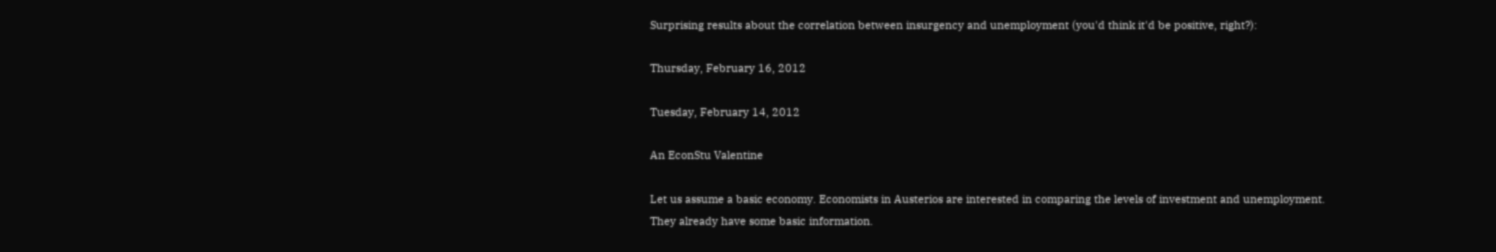Surprising results about the correlation between insurgency and unemployment (you'd think it'd be positive, right?):

Thursday, February 16, 2012

Tuesday, February 14, 2012

An EconStu Valentine

Let us assume a basic economy. Economists in Austerios are interested in comparing the levels of investment and unemployment. They already have some basic information.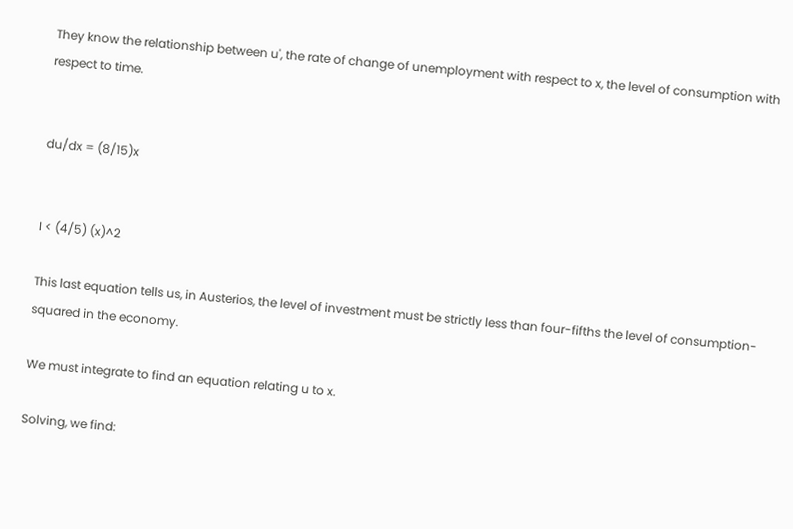They know the relationship between u', the rate of change of unemployment with respect to x, the level of consumption with respect to time.


du/dx = (8/15)x


I < (4/5) (x)^2

This last equation tells us, in Austerios, the level of investment must be strictly less than four-fifths the level of consumption-squared in the economy.

We must integrate to find an equation relating u to x.

Solving, we find: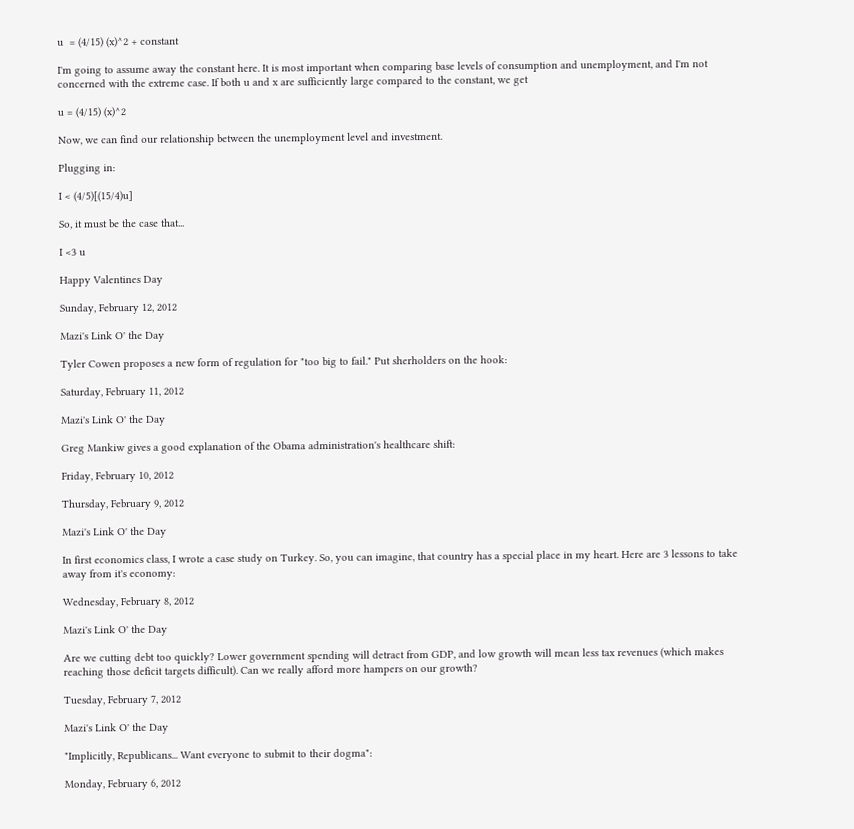u  = (4/15) (x)^2 + constant

I'm going to assume away the constant here. It is most important when comparing base levels of consumption and unemployment, and I'm not concerned with the extreme case. If both u and x are sufficiently large compared to the constant, we get

u = (4/15) (x)^2

Now, we can find our relationship between the unemployment level and investment.

Plugging in:

I < (4/5)[(15/4)u]

So, it must be the case that...

I <3 u

Happy Valentines Day

Sunday, February 12, 2012

Mazi's Link O' the Day

Tyler Cowen proposes a new form of regulation for "too big to fail." Put sherholders on the hook:

Saturday, February 11, 2012

Mazi's Link O' the Day

Greg Mankiw gives a good explanation of the Obama administration's healthcare shift:

Friday, February 10, 2012

Thursday, February 9, 2012

Mazi's Link O' the Day

In first economics class, I wrote a case study on Turkey. So, you can imagine, that country has a special place in my heart. Here are 3 lessons to take away from it's economy:

Wednesday, February 8, 2012

Mazi's Link O' the Day

Are we cutting debt too quickly? Lower government spending will detract from GDP, and low growth will mean less tax revenues (which makes reaching those deficit targets difficult). Can we really afford more hampers on our growth?

Tuesday, February 7, 2012

Mazi's Link O' the Day

"Implicitly, Republicans... Want everyone to submit to their dogma":

Monday, February 6, 2012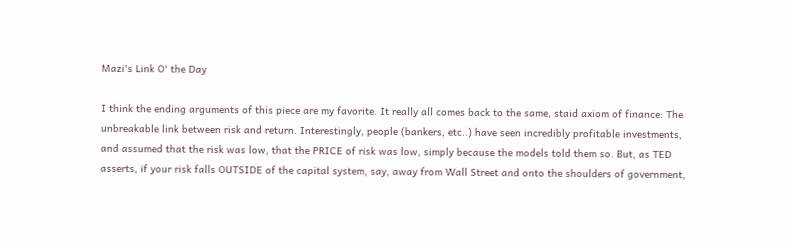Mazi's Link O' the Day

I think the ending arguments of this piece are my favorite. It really all comes back to the same, staid axiom of finance: The unbreakable link between risk and return. Interestingly, people (bankers, etc..) have seen incredibly profitable investments, and assumed that the risk was low, that the PRICE of risk was low, simply because the models told them so. But, as TED asserts, if your risk falls OUTSIDE of the capital system, say, away from Wall Street and onto the shoulders of government,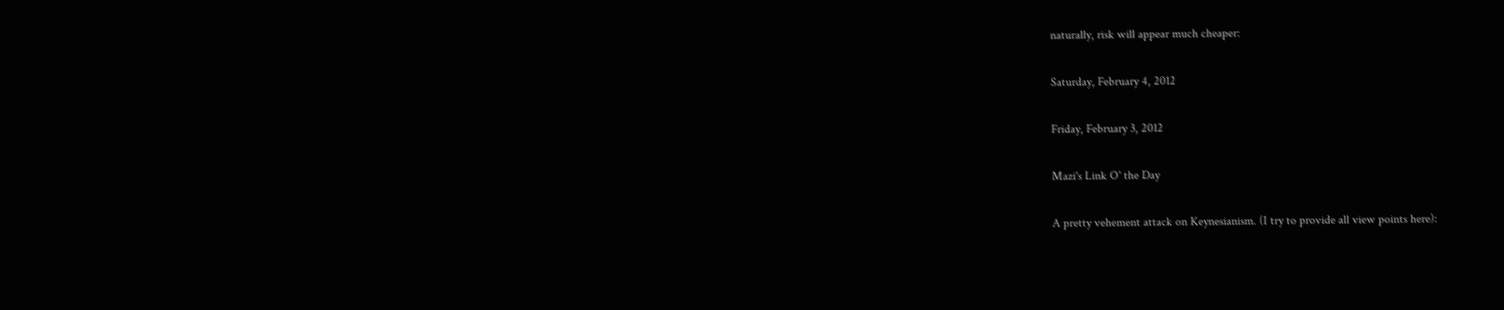naturally, risk will appear much cheaper:

Saturday, February 4, 2012

Friday, February 3, 2012

Mazi's Link O' the Day

A pretty vehement attack on Keynesianism. (I try to provide all view points here):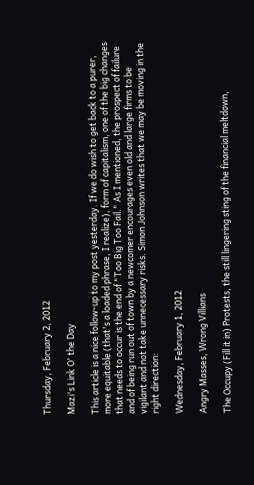Thursday, February 2, 2012

Mazi's Link O' the Day

This article is a nice follow-up to my post yesterday. If we do wish to get back to a purer, more equitable (that's a loaded phrase, I realize), form of capitalism, one of the big changes that needs to occur is the end of "Too Big Too Fail." As I mentioned, the prospect of failure and of being run out of town by a newcomer encourages even old and large firms to be vigilant and not take unnecessary risks. Simon Johnson writes that we may be moving in the right direction:

Wednesday, February 1, 2012

Angry Masses, Wrong Villians

The Occupy (Fill it in) Protests, the still lingering sting of the financial meltdown,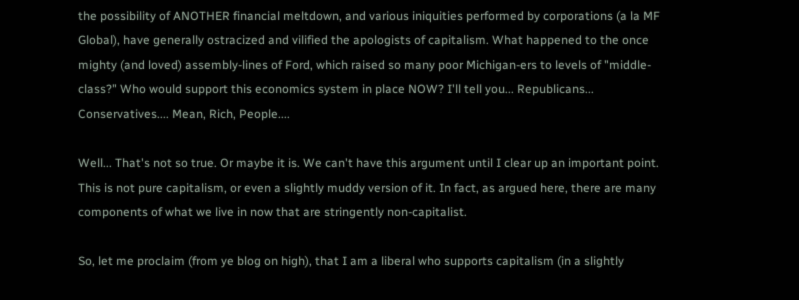the possibility of ANOTHER financial meltdown, and various iniquities performed by corporations (a la MF Global), have generally ostracized and vilified the apologists of capitalism. What happened to the once mighty (and loved) assembly-lines of Ford, which raised so many poor Michigan-ers to levels of "middle-class?" Who would support this economics system in place NOW? I'll tell you... Republicans... Conservatives.... Mean, Rich, People....

Well... That's not so true. Or maybe it is. We can't have this argument until I clear up an important point. This is not pure capitalism, or even a slightly muddy version of it. In fact, as argued here, there are many components of what we live in now that are stringently non-capitalist.

So, let me proclaim (from ye blog on high), that I am a liberal who supports capitalism (in a slightly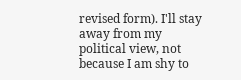revised form). I'll stay away from my political view, not because I am shy to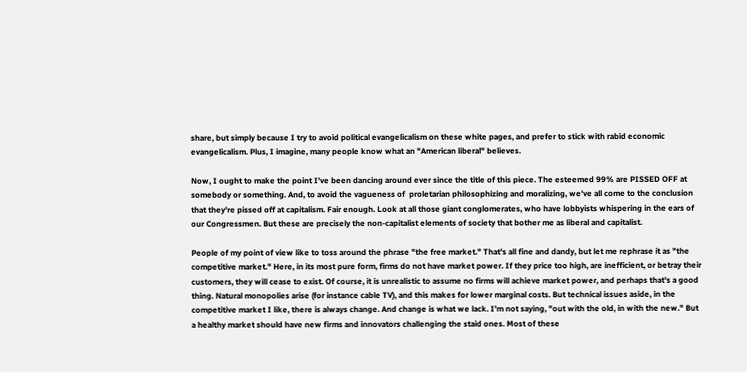share, but simply because I try to avoid political evangelicalism on these white pages, and prefer to stick with rabid economic evangelicalism. Plus, I imagine, many people know what an "American liberal" believes.

Now, I ought to make the point I've been dancing around ever since the title of this piece. The esteemed 99% are PISSED OFF at somebody or something. And, to avoid the vagueness of  proletarian philosophizing and moralizing, we've all come to the conclusion that they're pissed off at capitalism. Fair enough. Look at all those giant conglomerates, who have lobbyists whispering in the ears of our Congressmen. But these are precisely the non-capitalist elements of society that bother me as liberal and capitalist.

People of my point of view like to toss around the phrase "the free market." That's all fine and dandy, but let me rephrase it as "the competitive market." Here, in its most pure form, firms do not have market power. If they price too high, are inefficient, or betray their customers, they will cease to exist. Of course, it is unrealistic to assume no firms will achieve market power, and perhaps that's a good thing. Natural monopolies arise (for instance cable TV), and this makes for lower marginal costs. But technical issues aside, in the competitive market I like, there is always change. And change is what we lack. I'm not saying, "out with the old, in with the new." But a healthy market should have new firms and innovators challenging the staid ones. Most of these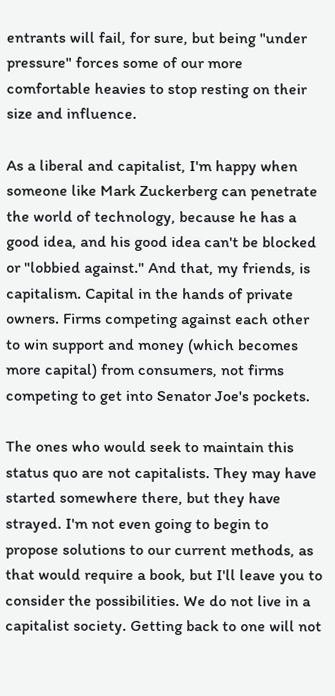entrants will fail, for sure, but being "under pressure" forces some of our more comfortable heavies to stop resting on their size and influence.

As a liberal and capitalist, I'm happy when someone like Mark Zuckerberg can penetrate the world of technology, because he has a good idea, and his good idea can't be blocked or "lobbied against." And that, my friends, is capitalism. Capital in the hands of private owners. Firms competing against each other to win support and money (which becomes more capital) from consumers, not firms competing to get into Senator Joe's pockets.

The ones who would seek to maintain this status quo are not capitalists. They may have started somewhere there, but they have strayed. I'm not even going to begin to propose solutions to our current methods, as that would require a book, but I'll leave you to consider the possibilities. We do not live in a capitalist society. Getting back to one will not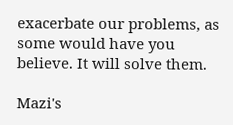exacerbate our problems, as some would have you believe. It will solve them.

Mazi's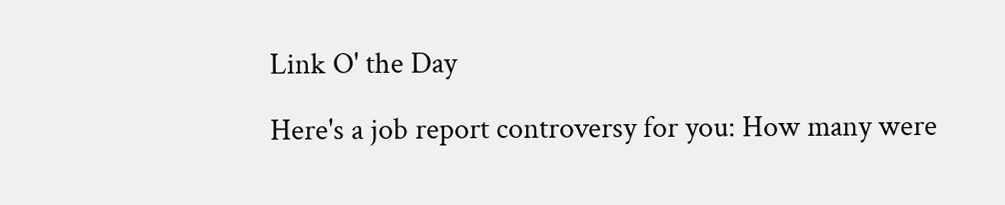Link O' the Day

Here's a job report controversy for you: How many were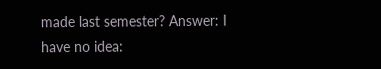made last semester? Answer: I have no idea: